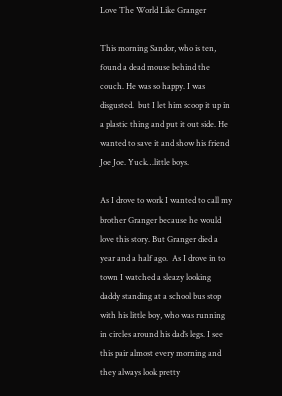Love The World Like Granger

This morning Sandor, who is ten, found a dead mouse behind the couch. He was so happy. I was disgusted.  but I let him scoop it up in a plastic thing and put it out side. He wanted to save it and show his friend Joe Joe. Yuck…little boys.

As I drove to work I wanted to call my brother Granger because he would love this story. But Granger died a year and a half ago.  As I drove in to town I watched a sleazy looking daddy standing at a school bus stop with his little boy, who was running in circles around his dad’s legs. I see this pair almost every morning and they always look pretty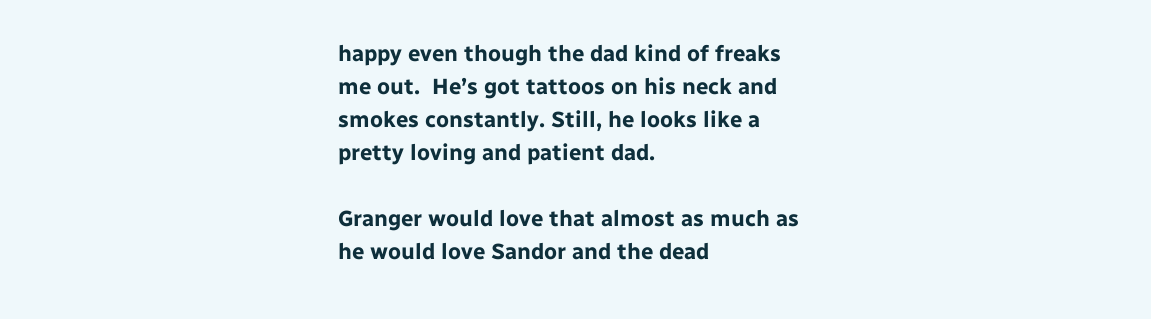happy even though the dad kind of freaks me out.  He’s got tattoos on his neck and smokes constantly. Still, he looks like a pretty loving and patient dad.

Granger would love that almost as much as he would love Sandor and the dead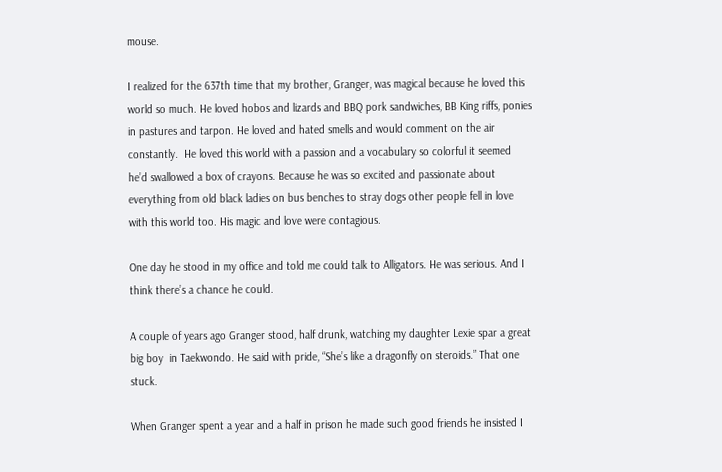mouse.

I realized for the 637th time that my brother, Granger, was magical because he loved this world so much. He loved hobos and lizards and BBQ pork sandwiches, BB King riffs, ponies in pastures and tarpon. He loved and hated smells and would comment on the air constantly.  He loved this world with a passion and a vocabulary so colorful it seemed he’d swallowed a box of crayons. Because he was so excited and passionate about everything from old black ladies on bus benches to stray dogs other people fell in love with this world too. His magic and love were contagious.

One day he stood in my office and told me could talk to Alligators. He was serious. And I think there’s a chance he could.

A couple of years ago Granger stood, half drunk, watching my daughter Lexie spar a great big boy  in Taekwondo. He said with pride, “She’s like a dragonfly on steroids.” That one stuck.

When Granger spent a year and a half in prison he made such good friends he insisted I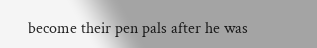become their pen pals after he was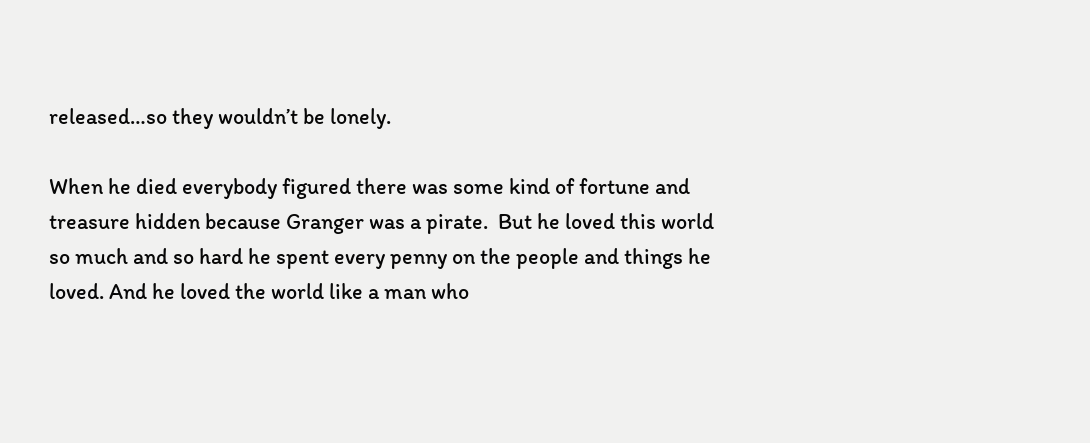released…so they wouldn’t be lonely.

When he died everybody figured there was some kind of fortune and treasure hidden because Granger was a pirate.  But he loved this world so much and so hard he spent every penny on the people and things he loved. And he loved the world like a man who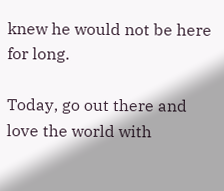knew he would not be here for long.

Today, go out there and love the world with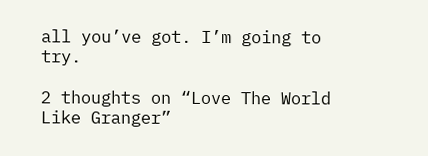all you’ve got. I’m going to try.

2 thoughts on “Love The World Like Granger”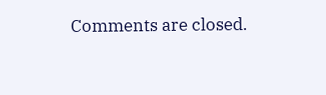Comments are closed.